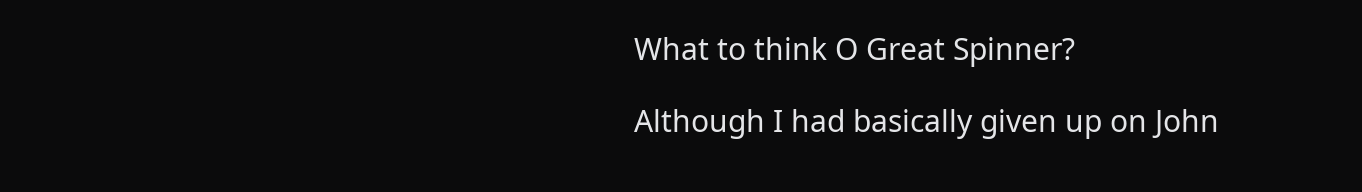What to think O Great Spinner?

Although I had basically given up on John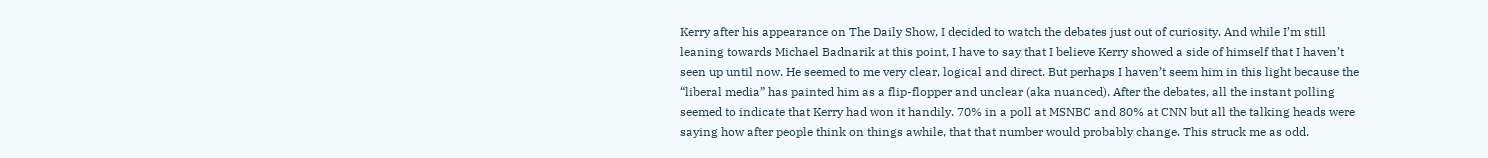Kerry after his appearance on The Daily Show, I decided to watch the debates just out of curiosity. And while I’m still leaning towards Michael Badnarik at this point, I have to say that I believe Kerry showed a side of himself that I haven’t seen up until now. He seemed to me very clear, logical and direct. But perhaps I haven’t seem him in this light because the “liberal media” has painted him as a flip-flopper and unclear (aka nuanced). After the debates, all the instant polling seemed to indicate that Kerry had won it handily. 70% in a poll at MSNBC and 80% at CNN but all the talking heads were saying how after people think on things awhile, that that number would probably change. This struck me as odd.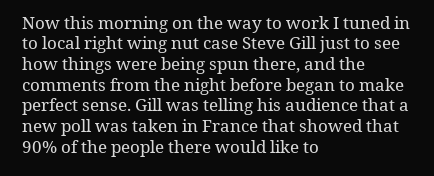Now this morning on the way to work I tuned in to local right wing nut case Steve Gill just to see how things were being spun there, and the comments from the night before began to make perfect sense. Gill was telling his audience that a new poll was taken in France that showed that 90% of the people there would like to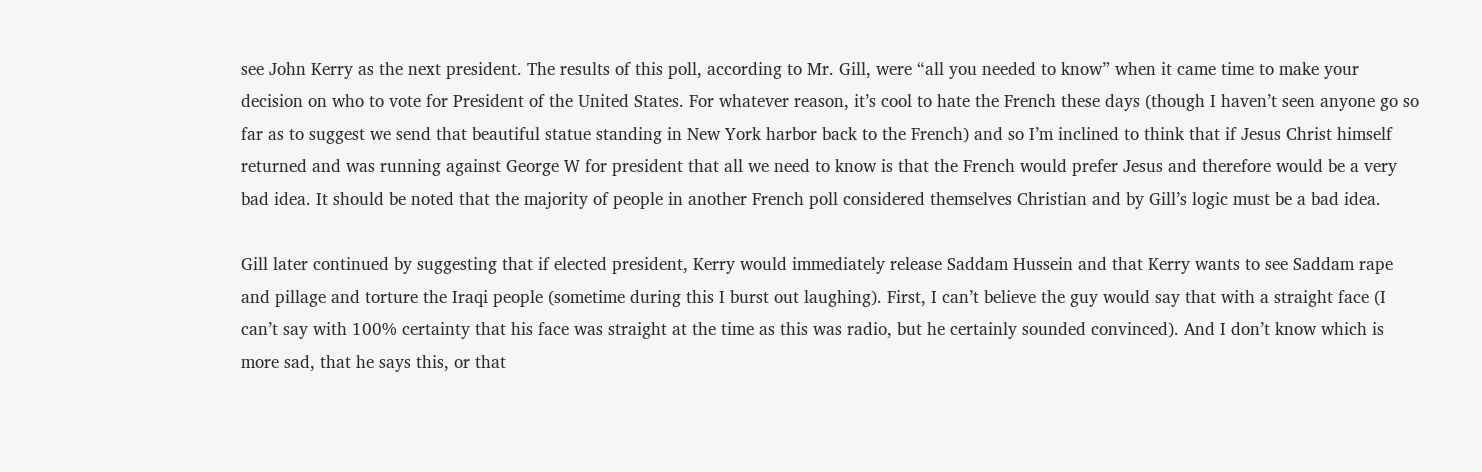see John Kerry as the next president. The results of this poll, according to Mr. Gill, were “all you needed to know” when it came time to make your decision on who to vote for President of the United States. For whatever reason, it’s cool to hate the French these days (though I haven’t seen anyone go so far as to suggest we send that beautiful statue standing in New York harbor back to the French) and so I’m inclined to think that if Jesus Christ himself returned and was running against George W for president that all we need to know is that the French would prefer Jesus and therefore would be a very bad idea. It should be noted that the majority of people in another French poll considered themselves Christian and by Gill’s logic must be a bad idea.

Gill later continued by suggesting that if elected president, Kerry would immediately release Saddam Hussein and that Kerry wants to see Saddam rape and pillage and torture the Iraqi people (sometime during this I burst out laughing). First, I can’t believe the guy would say that with a straight face (I can’t say with 100% certainty that his face was straight at the time as this was radio, but he certainly sounded convinced). And I don’t know which is more sad, that he says this, or that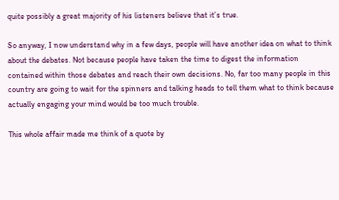quite possibly a great majority of his listeners believe that it’s true.

So anyway, I now understand why in a few days, people will have another idea on what to think about the debates. Not because people have taken the time to digest the information contained within those debates and reach their own decisions. No, far too many people in this country are going to wait for the spinners and talking heads to tell them what to think because actually engaging your mind would be too much trouble.

This whole affair made me think of a quote by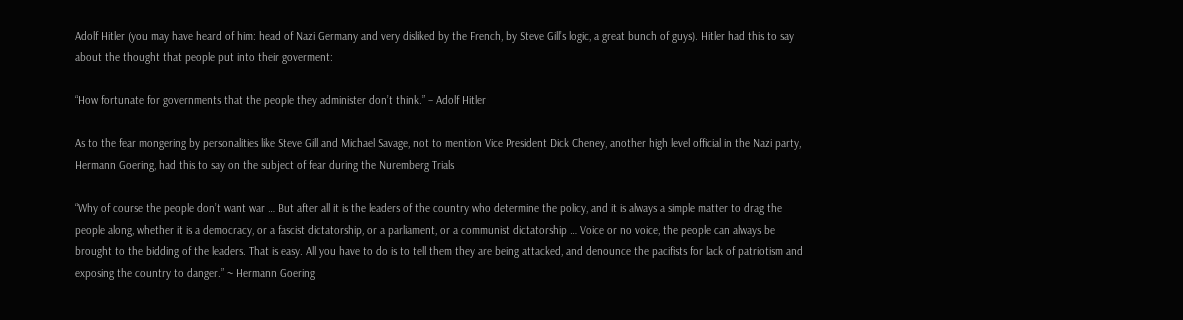Adolf Hitler (you may have heard of him: head of Nazi Germany and very disliked by the French, by Steve Gill’s logic, a great bunch of guys). Hitler had this to say about the thought that people put into their goverment:

“How fortunate for governments that the people they administer don’t think.” – Adolf Hitler

As to the fear mongering by personalities like Steve Gill and Michael Savage, not to mention Vice President Dick Cheney, another high level official in the Nazi party, Hermann Goering, had this to say on the subject of fear during the Nuremberg Trials

“Why of course the people don’t want war … But after all it is the leaders of the country who determine the policy, and it is always a simple matter to drag the people along, whether it is a democracy, or a fascist dictatorship, or a parliament, or a communist dictatorship … Voice or no voice, the people can always be brought to the bidding of the leaders. That is easy. All you have to do is to tell them they are being attacked, and denounce the pacifists for lack of patriotism and exposing the country to danger.” ~ Hermann Goering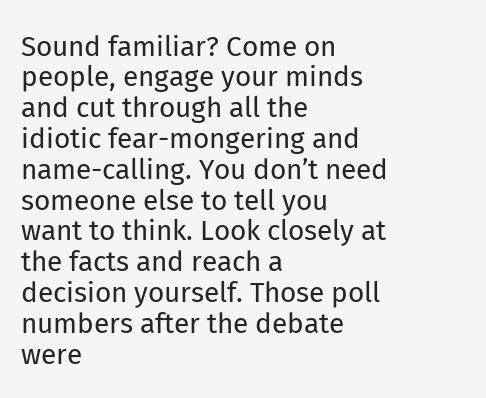Sound familiar? Come on people, engage your minds and cut through all the idiotic fear-mongering and name-calling. You don’t need someone else to tell you want to think. Look closely at the facts and reach a decision yourself. Those poll numbers after the debate were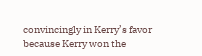convincingly in Kerry’s favor because Kerry won the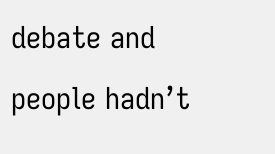debate and people hadn’t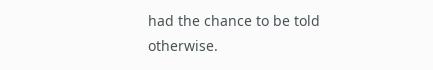had the chance to be told otherwise.